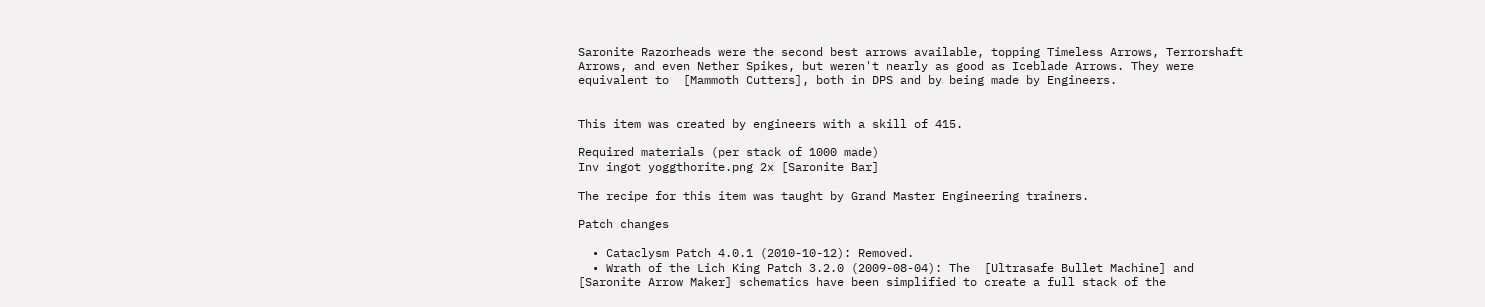Saronite Razorheads were the second best arrows available, topping Timeless Arrows, Terrorshaft Arrows, and even Nether Spikes, but weren't nearly as good as Iceblade Arrows. They were equivalent to  [Mammoth Cutters], both in DPS and by being made by Engineers.


This item was created by engineers with a skill of 415.

Required materials (per stack of 1000 made)
Inv ingot yoggthorite.png 2x [Saronite Bar]

The recipe for this item was taught by Grand Master Engineering trainers.

Patch changes

  • Cataclysm Patch 4.0.1 (2010-10-12): Removed.
  • Wrath of the Lich King Patch 3.2.0 (2009-08-04): The  [Ultrasafe Bullet Machine] and  [Saronite Arrow Maker] schematics have been simplified to create a full stack of the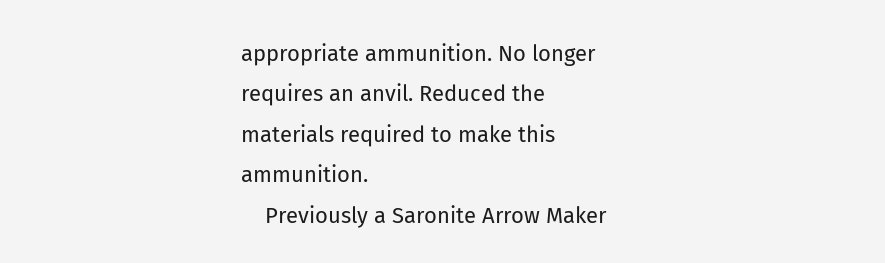appropriate ammunition. No longer requires an anvil. Reduced the materials required to make this ammunition.
    Previously a Saronite Arrow Maker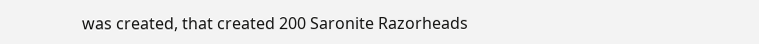was created, that created 200 Saronite Razorheads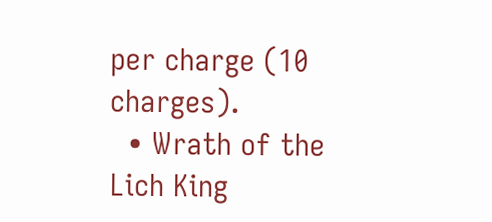per charge (10 charges).
  • Wrath of the Lich King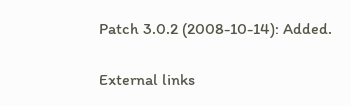Patch 3.0.2 (2008-10-14): Added.

External links